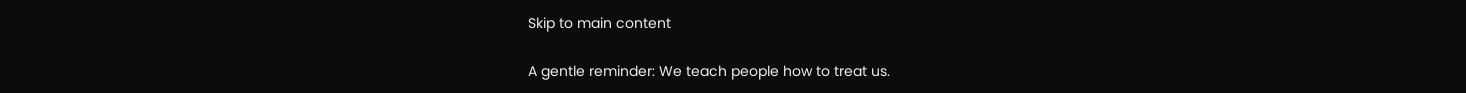Skip to main content

A gentle reminder: We teach people how to treat us.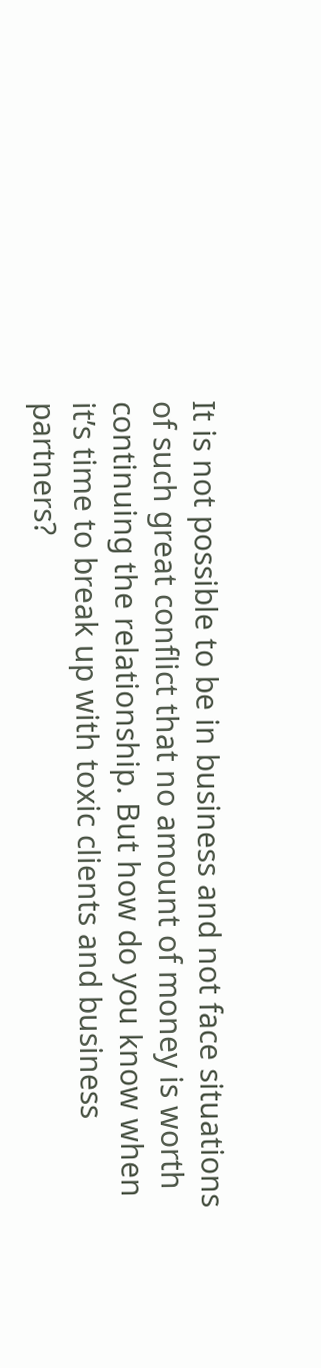It is not possible to be in business and not face situations of such great conflict that no amount of money is worth continuing the relationship. But how do you know when it’s time to break up with toxic clients and business partners?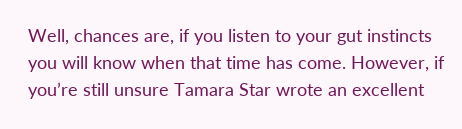Well, chances are, if you listen to your gut instincts you will know when that time has come. However, if you’re still unsure Tamara Star wrote an excellent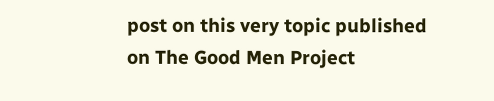post on this very topic published on The Good Men Project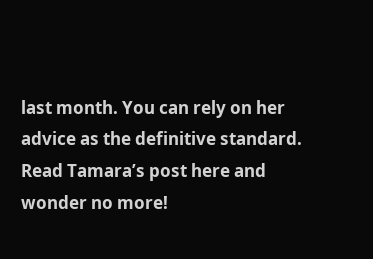last month. You can rely on her advice as the definitive standard. Read Tamara’s post here and wonder no more!